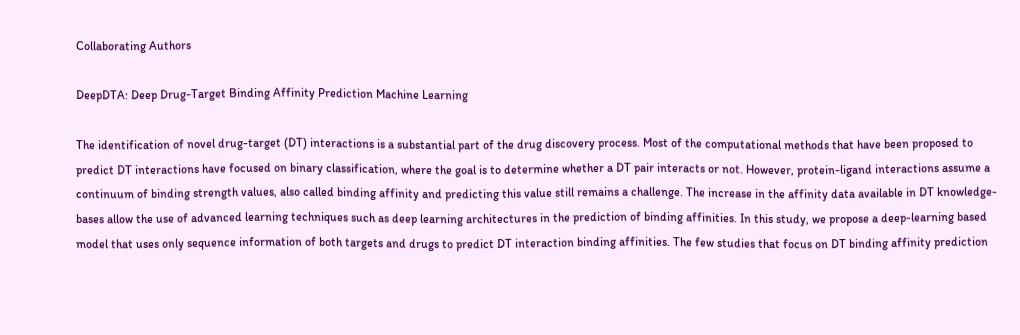Collaborating Authors

DeepDTA: Deep Drug-Target Binding Affinity Prediction Machine Learning

The identification of novel drug-target (DT) interactions is a substantial part of the drug discovery process. Most of the computational methods that have been proposed to predict DT interactions have focused on binary classification, where the goal is to determine whether a DT pair interacts or not. However, protein-ligand interactions assume a continuum of binding strength values, also called binding affinity and predicting this value still remains a challenge. The increase in the affinity data available in DT knowledge-bases allow the use of advanced learning techniques such as deep learning architectures in the prediction of binding affinities. In this study, we propose a deep-learning based model that uses only sequence information of both targets and drugs to predict DT interaction binding affinities. The few studies that focus on DT binding affinity prediction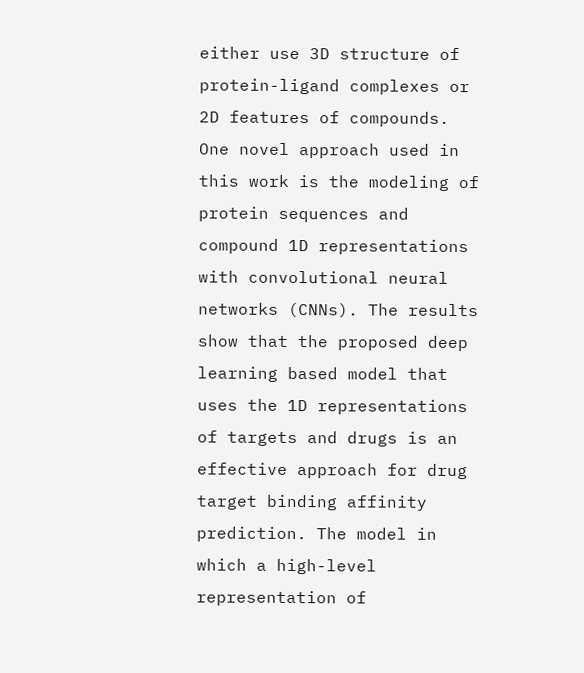either use 3D structure of protein-ligand complexes or 2D features of compounds. One novel approach used in this work is the modeling of protein sequences and compound 1D representations with convolutional neural networks (CNNs). The results show that the proposed deep learning based model that uses the 1D representations of targets and drugs is an effective approach for drug target binding affinity prediction. The model in which a high-level representation of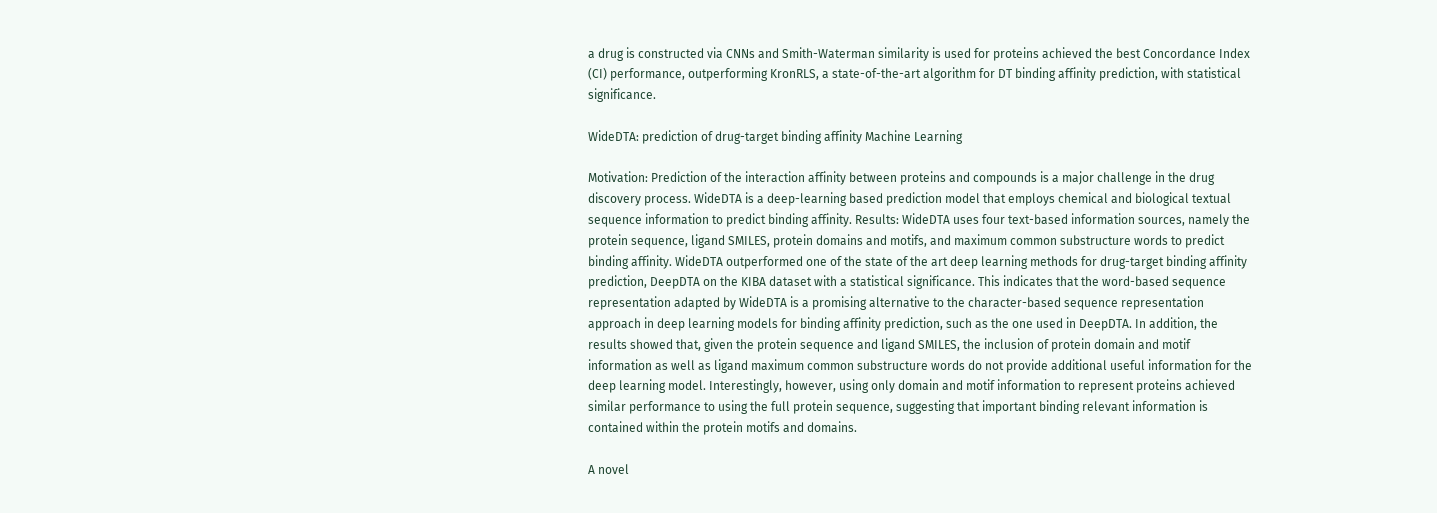a drug is constructed via CNNs and Smith-Waterman similarity is used for proteins achieved the best Concordance Index (CI) performance, outperforming KronRLS, a state-of-the-art algorithm for DT binding affinity prediction, with statistical significance.

WideDTA: prediction of drug-target binding affinity Machine Learning

Motivation: Prediction of the interaction affinity between proteins and compounds is a major challenge in the drug discovery process. WideDTA is a deep-learning based prediction model that employs chemical and biological textual sequence information to predict binding affinity. Results: WideDTA uses four text-based information sources, namely the protein sequence, ligand SMILES, protein domains and motifs, and maximum common substructure words to predict binding affinity. WideDTA outperformed one of the state of the art deep learning methods for drug-target binding affinity prediction, DeepDTA on the KIBA dataset with a statistical significance. This indicates that the word-based sequence representation adapted by WideDTA is a promising alternative to the character-based sequence representation approach in deep learning models for binding affinity prediction, such as the one used in DeepDTA. In addition, the results showed that, given the protein sequence and ligand SMILES, the inclusion of protein domain and motif information as well as ligand maximum common substructure words do not provide additional useful information for the deep learning model. Interestingly, however, using only domain and motif information to represent proteins achieved similar performance to using the full protein sequence, suggesting that important binding relevant information is contained within the protein motifs and domains.

A novel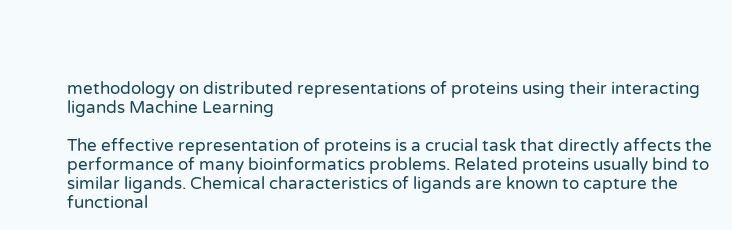methodology on distributed representations of proteins using their interacting ligands Machine Learning

The effective representation of proteins is a crucial task that directly affects the performance of many bioinformatics problems. Related proteins usually bind to similar ligands. Chemical characteristics of ligands are known to capture the functional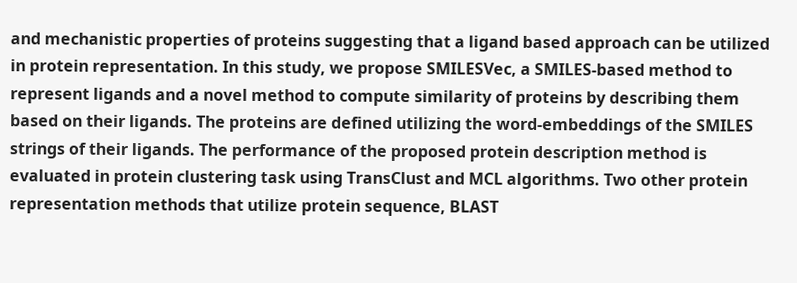and mechanistic properties of proteins suggesting that a ligand based approach can be utilized in protein representation. In this study, we propose SMILESVec, a SMILES-based method to represent ligands and a novel method to compute similarity of proteins by describing them based on their ligands. The proteins are defined utilizing the word-embeddings of the SMILES strings of their ligands. The performance of the proposed protein description method is evaluated in protein clustering task using TransClust and MCL algorithms. Two other protein representation methods that utilize protein sequence, BLAST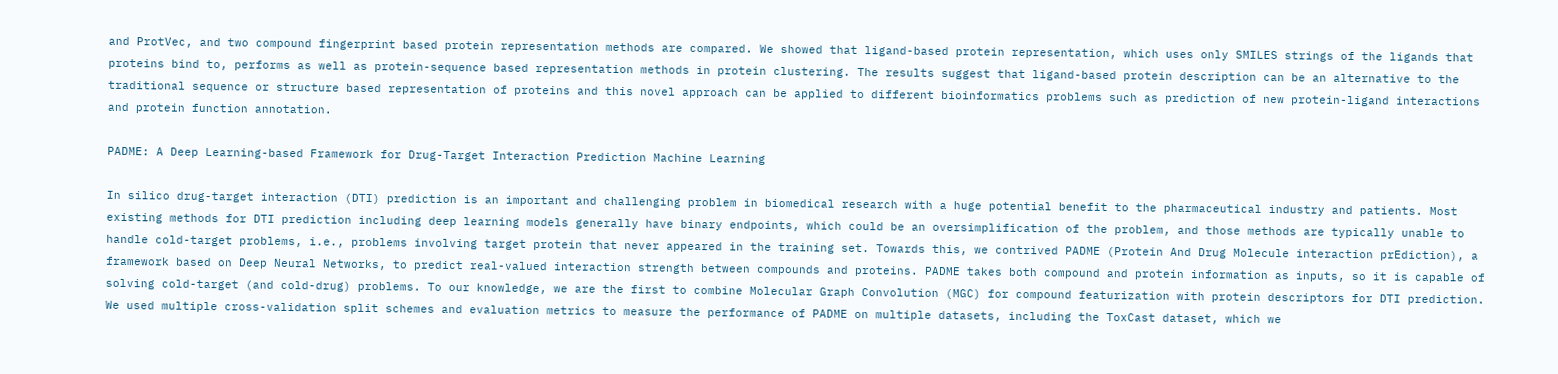and ProtVec, and two compound fingerprint based protein representation methods are compared. We showed that ligand-based protein representation, which uses only SMILES strings of the ligands that proteins bind to, performs as well as protein-sequence based representation methods in protein clustering. The results suggest that ligand-based protein description can be an alternative to the traditional sequence or structure based representation of proteins and this novel approach can be applied to different bioinformatics problems such as prediction of new protein-ligand interactions and protein function annotation.

PADME: A Deep Learning-based Framework for Drug-Target Interaction Prediction Machine Learning

In silico drug-target interaction (DTI) prediction is an important and challenging problem in biomedical research with a huge potential benefit to the pharmaceutical industry and patients. Most existing methods for DTI prediction including deep learning models generally have binary endpoints, which could be an oversimplification of the problem, and those methods are typically unable to handle cold-target problems, i.e., problems involving target protein that never appeared in the training set. Towards this, we contrived PADME (Protein And Drug Molecule interaction prEdiction), a framework based on Deep Neural Networks, to predict real-valued interaction strength between compounds and proteins. PADME takes both compound and protein information as inputs, so it is capable of solving cold-target (and cold-drug) problems. To our knowledge, we are the first to combine Molecular Graph Convolution (MGC) for compound featurization with protein descriptors for DTI prediction. We used multiple cross-validation split schemes and evaluation metrics to measure the performance of PADME on multiple datasets, including the ToxCast dataset, which we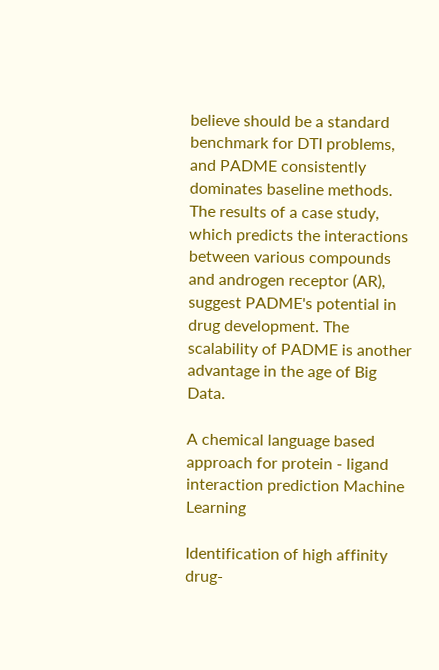believe should be a standard benchmark for DTI problems, and PADME consistently dominates baseline methods. The results of a case study, which predicts the interactions between various compounds and androgen receptor (AR), suggest PADME's potential in drug development. The scalability of PADME is another advantage in the age of Big Data.

A chemical language based approach for protein - ligand interaction prediction Machine Learning

Identification of high affinity drug-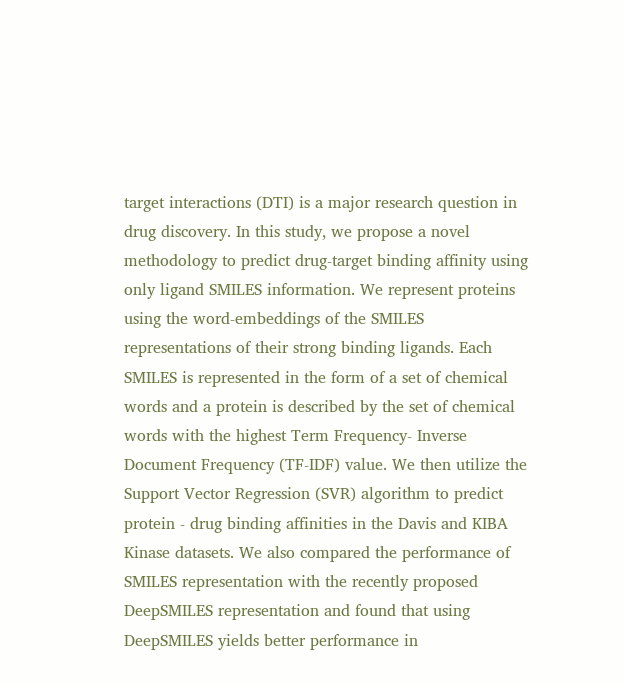target interactions (DTI) is a major research question in drug discovery. In this study, we propose a novel methodology to predict drug-target binding affinity using only ligand SMILES information. We represent proteins using the word-embeddings of the SMILES representations of their strong binding ligands. Each SMILES is represented in the form of a set of chemical words and a protein is described by the set of chemical words with the highest Term Frequency- Inverse Document Frequency (TF-IDF) value. We then utilize the Support Vector Regression (SVR) algorithm to predict protein - drug binding affinities in the Davis and KIBA Kinase datasets. We also compared the performance of SMILES representation with the recently proposed DeepSMILES representation and found that using DeepSMILES yields better performance in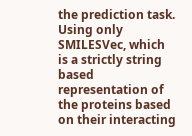the prediction task. Using only SMILESVec, which is a strictly string based representation of the proteins based on their interacting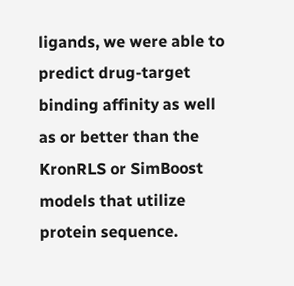ligands, we were able to predict drug-target binding affinity as well as or better than the KronRLS or SimBoost models that utilize protein sequence.